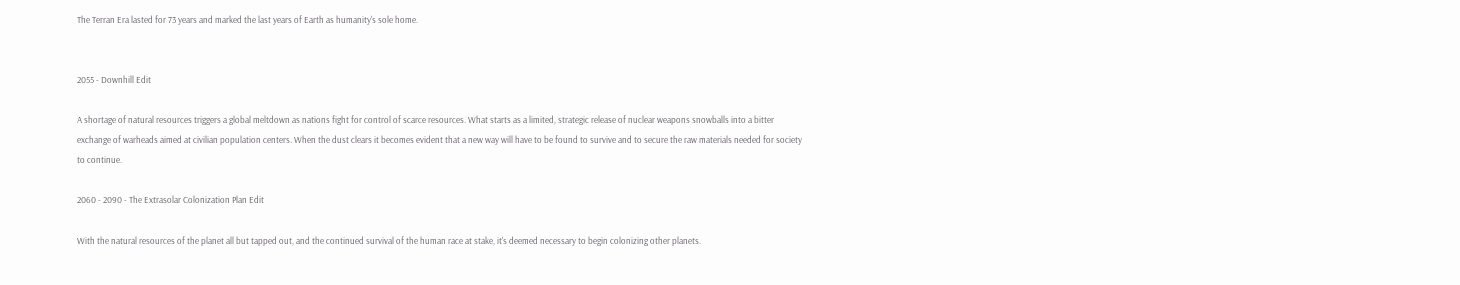The Terran Era lasted for 73 years and marked the last years of Earth as humanity's sole home.


2055 - Downhill Edit

A shortage of natural resources triggers a global meltdown as nations fight for control of scarce resources. What starts as a limited, strategic release of nuclear weapons snowballs into a bitter exchange of warheads aimed at civilian population centers. When the dust clears it becomes evident that a new way will have to be found to survive and to secure the raw materials needed for society to continue.

2060 - 2090 - The Extrasolar Colonization Plan Edit

With the natural resources of the planet all but tapped out, and the continued survival of the human race at stake, it's deemed necessary to begin colonizing other planets.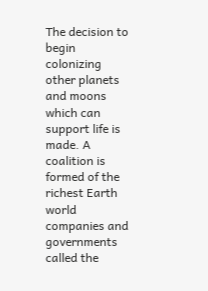The decision to begin colonizing other planets and moons which can support life is made. A coalition is formed of the richest Earth world companies and governments called the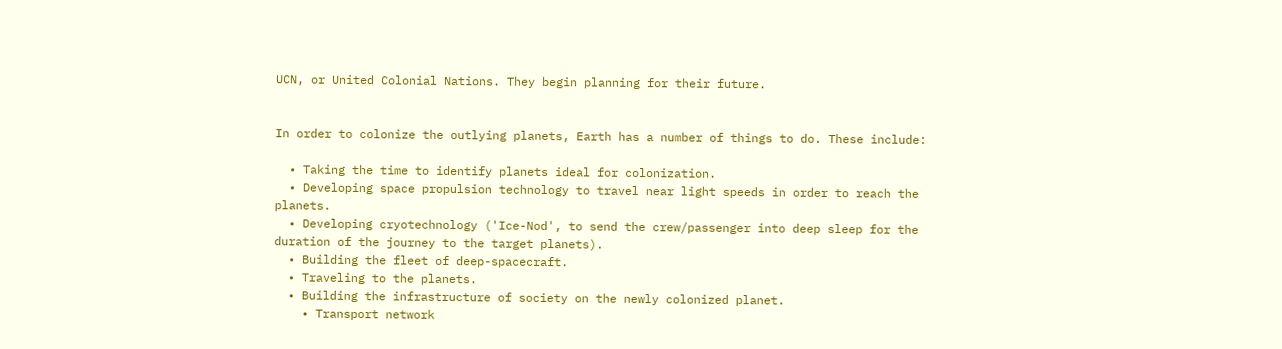UCN, or United Colonial Nations. They begin planning for their future.


In order to colonize the outlying planets, Earth has a number of things to do. These include:

  • Taking the time to identify planets ideal for colonization.
  • Developing space propulsion technology to travel near light speeds in order to reach the planets.
  • Developing cryotechnology ('Ice-Nod', to send the crew/passenger into deep sleep for the duration of the journey to the target planets).
  • Building the fleet of deep-spacecraft.
  • Traveling to the planets.
  • Building the infrastructure of society on the newly colonized planet.
    • Transport network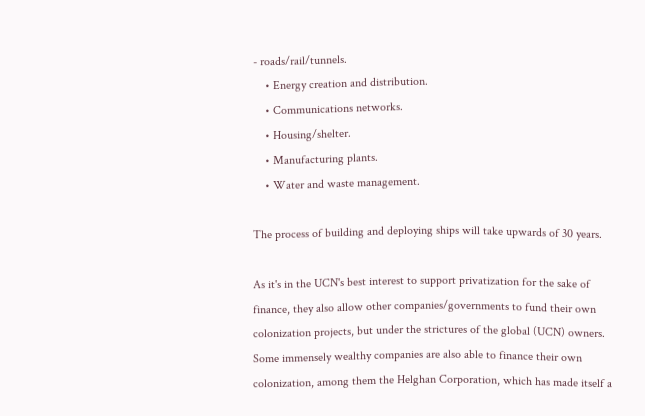- roads/rail/tunnels.
    • Energy creation and distribution.
    • Communications networks.
    • Housing/shelter.
    • Manufacturing plants.
    • Water and waste management.

The process of building and deploying ships will take upwards of 30 years.

As it's in the UCN's best interest to support privatization for the sake of finance, they also allow other companies/governments to fund their own colonization projects, but under the strictures of the global (UCN) owners. Some immensely wealthy companies are also able to finance their own colonization, among them the Helghan Corporation, which has made itself a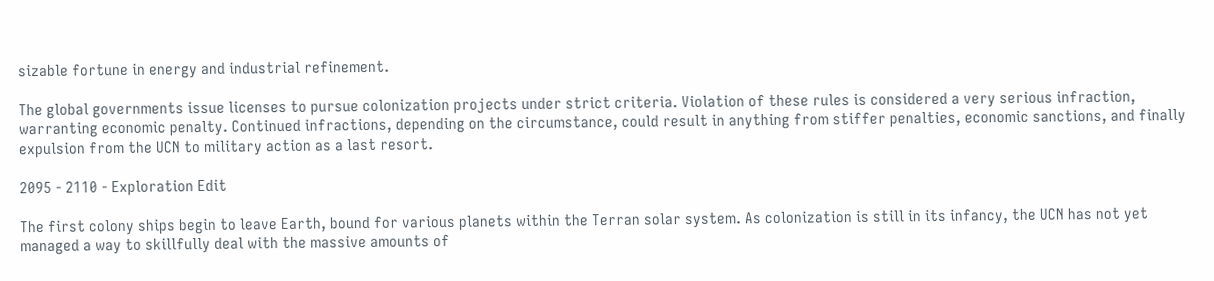sizable fortune in energy and industrial refinement.

The global governments issue licenses to pursue colonization projects under strict criteria. Violation of these rules is considered a very serious infraction, warranting economic penalty. Continued infractions, depending on the circumstance, could result in anything from stiffer penalties, economic sanctions, and finally expulsion from the UCN to military action as a last resort.

2095 - 2110 - Exploration Edit

The first colony ships begin to leave Earth, bound for various planets within the Terran solar system. As colonization is still in its infancy, the UCN has not yet managed a way to skillfully deal with the massive amounts of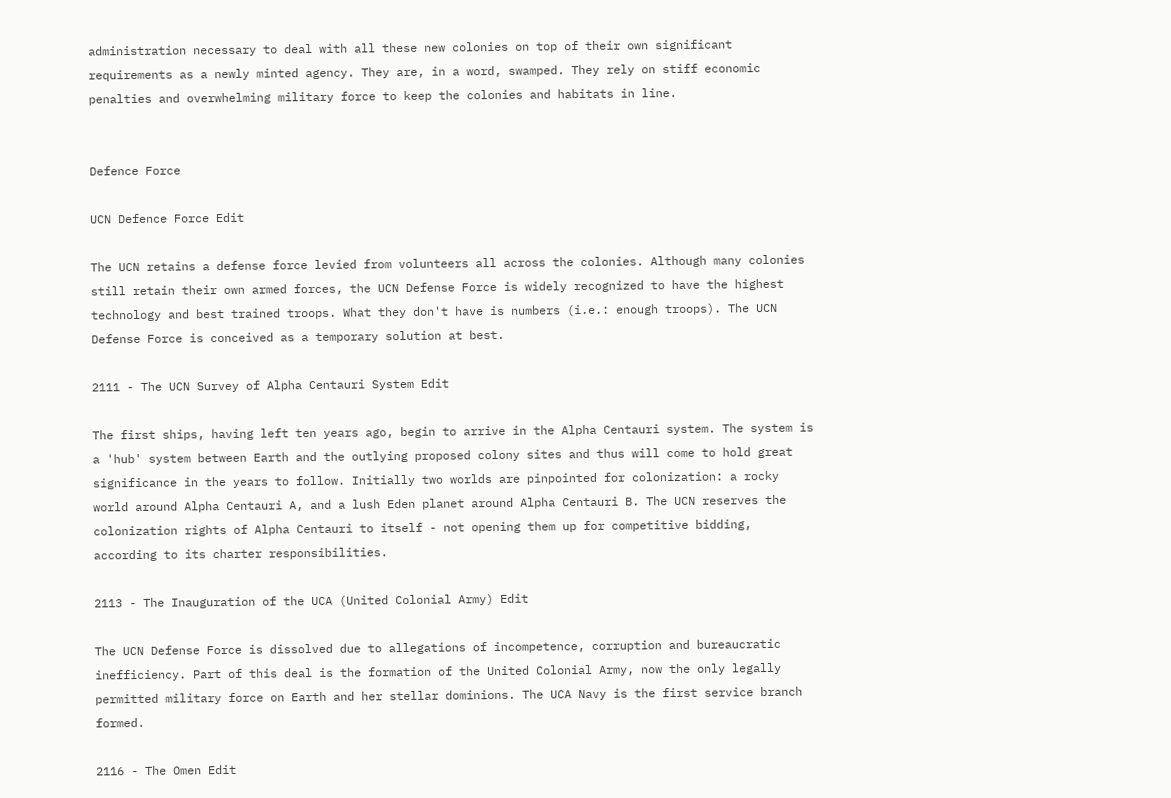administration necessary to deal with all these new colonies on top of their own significant requirements as a newly minted agency. They are, in a word, swamped. They rely on stiff economic penalties and overwhelming military force to keep the colonies and habitats in line.


Defence Force

UCN Defence Force Edit

The UCN retains a defense force levied from volunteers all across the colonies. Although many colonies still retain their own armed forces, the UCN Defense Force is widely recognized to have the highest technology and best trained troops. What they don't have is numbers (i.e.: enough troops). The UCN Defense Force is conceived as a temporary solution at best.

2111 - The UCN Survey of Alpha Centauri System Edit

The first ships, having left ten years ago, begin to arrive in the Alpha Centauri system. The system is a 'hub' system between Earth and the outlying proposed colony sites and thus will come to hold great significance in the years to follow. Initially two worlds are pinpointed for colonization: a rocky world around Alpha Centauri A, and a lush Eden planet around Alpha Centauri B. The UCN reserves the colonization rights of Alpha Centauri to itself - not opening them up for competitive bidding, according to its charter responsibilities.

2113 - The Inauguration of the UCA (United Colonial Army) Edit

The UCN Defense Force is dissolved due to allegations of incompetence, corruption and bureaucratic inefficiency. Part of this deal is the formation of the United Colonial Army, now the only legally permitted military force on Earth and her stellar dominions. The UCA Navy is the first service branch formed.

2116 - The Omen Edit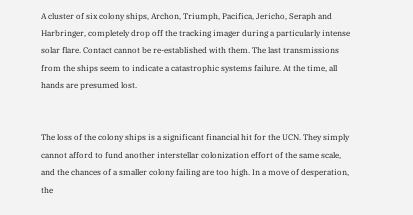A cluster of six colony ships, Archon, Triumph, Pacifica, Jericho, Seraph and Harbringer, completely drop off the tracking imager during a particularly intense solar flare. Contact cannot be re-established with them. The last transmissions from the ships seem to indicate a catastrophic systems failure. At the time, all hands are presumed lost.


The loss of the colony ships is a significant financial hit for the UCN. They simply cannot afford to fund another interstellar colonization effort of the same scale, and the chances of a smaller colony failing are too high. In a move of desperation, the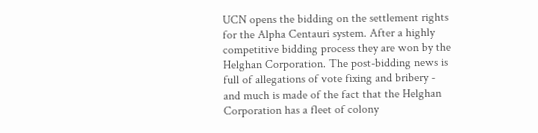UCN opens the bidding on the settlement rights for the Alpha Centauri system. After a highly competitive bidding process they are won by the Helghan Corporation. The post-bidding news is full of allegations of vote fixing and bribery - and much is made of the fact that the Helghan Corporation has a fleet of colony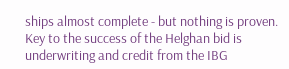ships almost complete - but nothing is proven. Key to the success of the Helghan bid is underwriting and credit from the IBG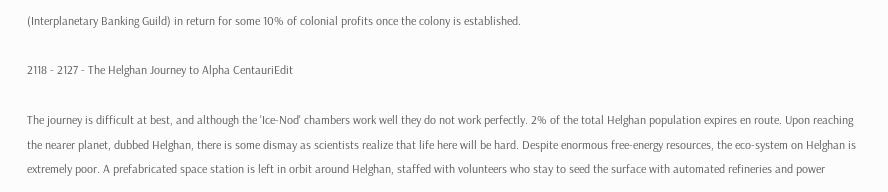(Interplanetary Banking Guild) in return for some 10% of colonial profits once the colony is established.

2118 - 2127 - The Helghan Journey to Alpha CentauriEdit

The journey is difficult at best, and although the 'Ice-Nod' chambers work well they do not work perfectly. 2% of the total Helghan population expires en route. Upon reaching the nearer planet, dubbed Helghan, there is some dismay as scientists realize that life here will be hard. Despite enormous free-energy resources, the eco-system on Helghan is extremely poor. A prefabricated space station is left in orbit around Helghan, staffed with volunteers who stay to seed the surface with automated refineries and power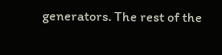generators. The rest of the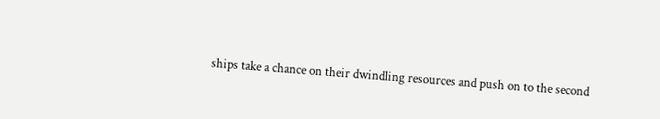ships take a chance on their dwindling resources and push on to the second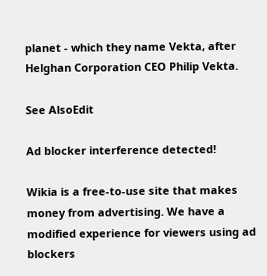planet - which they name Vekta, after Helghan Corporation CEO Philip Vekta.

See AlsoEdit

Ad blocker interference detected!

Wikia is a free-to-use site that makes money from advertising. We have a modified experience for viewers using ad blockers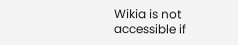Wikia is not accessible if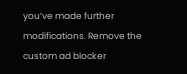you’ve made further modifications. Remove the custom ad blocker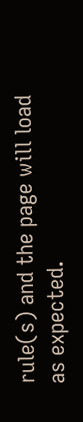rule(s) and the page will load as expected.